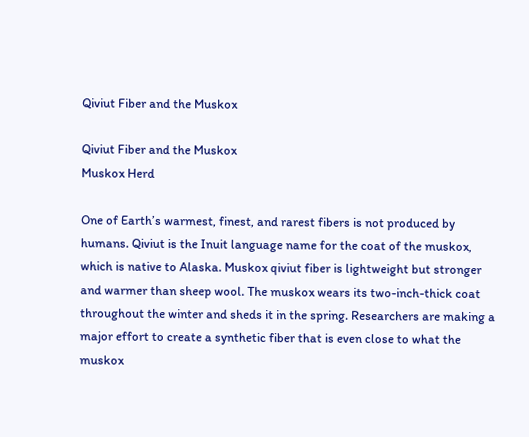Qiviut Fiber and the Muskox

Qiviut Fiber and the Muskox
Muskox Herd

One of Earth’s warmest, finest, and rarest fibers is not produced by humans. Qiviut is the Inuit language name for the coat of the muskox, which is native to Alaska. Muskox qiviut fiber is lightweight but stronger and warmer than sheep wool. The muskox wears its two-inch-thick coat throughout the winter and sheds it in the spring. Researchers are making a major effort to create a synthetic fiber that is even close to what the muskox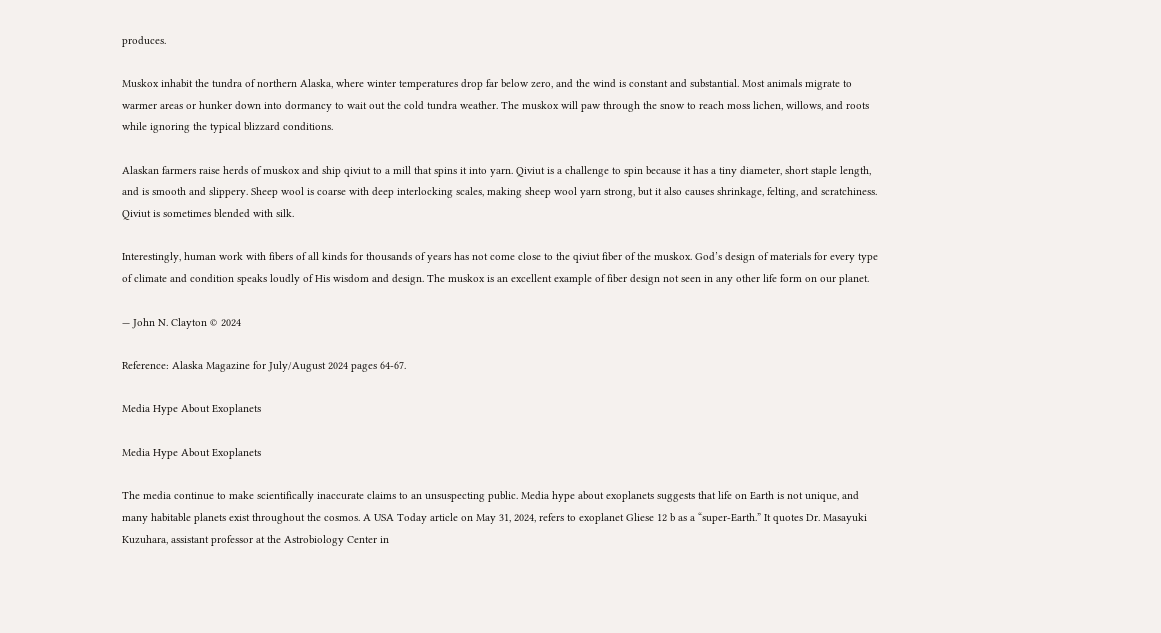produces.

Muskox inhabit the tundra of northern Alaska, where winter temperatures drop far below zero, and the wind is constant and substantial. Most animals migrate to warmer areas or hunker down into dormancy to wait out the cold tundra weather. The muskox will paw through the snow to reach moss lichen, willows, and roots while ignoring the typical blizzard conditions.

Alaskan farmers raise herds of muskox and ship qiviut to a mill that spins it into yarn. Qiviut is a challenge to spin because it has a tiny diameter, short staple length, and is smooth and slippery. Sheep wool is coarse with deep interlocking scales, making sheep wool yarn strong, but it also causes shrinkage, felting, and scratchiness. Qiviut is sometimes blended with silk.

Interestingly, human work with fibers of all kinds for thousands of years has not come close to the qiviut fiber of the muskox. God’s design of materials for every type of climate and condition speaks loudly of His wisdom and design. The muskox is an excellent example of fiber design not seen in any other life form on our planet.

— John N. Clayton © 2024

Reference: Alaska Magazine for July/August 2024 pages 64-67.

Media Hype About Exoplanets

Media Hype About Exoplanets

The media continue to make scientifically inaccurate claims to an unsuspecting public. Media hype about exoplanets suggests that life on Earth is not unique, and many habitable planets exist throughout the cosmos. A USA Today article on May 31, 2024, refers to exoplanet Gliese 12 b as a “super-Earth.” It quotes Dr. Masayuki Kuzuhara, assistant professor at the Astrobiology Center in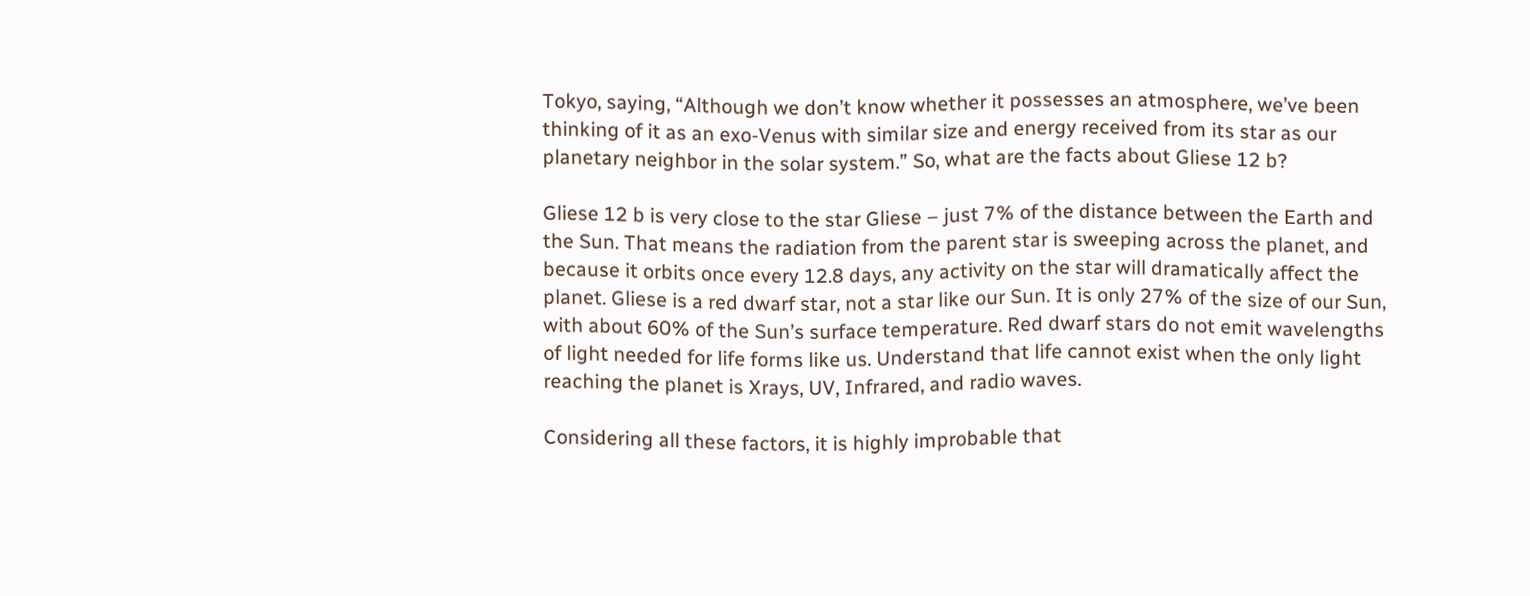Tokyo, saying, “Although we don’t know whether it possesses an atmosphere, we’ve been thinking of it as an exo-Venus with similar size and energy received from its star as our planetary neighbor in the solar system.” So, what are the facts about Gliese 12 b?

Gliese 12 b is very close to the star Gliese – just 7% of the distance between the Earth and the Sun. That means the radiation from the parent star is sweeping across the planet, and because it orbits once every 12.8 days, any activity on the star will dramatically affect the planet. Gliese is a red dwarf star, not a star like our Sun. It is only 27% of the size of our Sun, with about 60% of the Sun’s surface temperature. Red dwarf stars do not emit wavelengths of light needed for life forms like us. Understand that life cannot exist when the only light reaching the planet is Xrays, UV, Infrared, and radio waves.

Considering all these factors, it is highly improbable that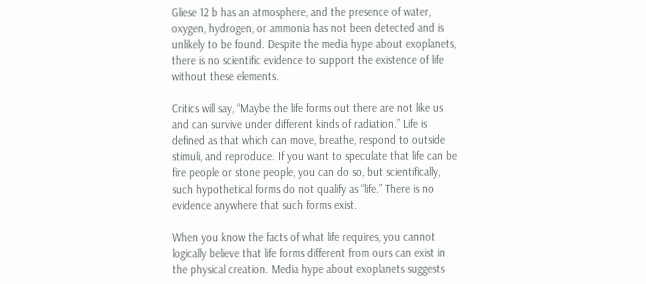Gliese 12 b has an atmosphere, and the presence of water, oxygen, hydrogen, or ammonia has not been detected and is unlikely to be found. Despite the media hype about exoplanets, there is no scientific evidence to support the existence of life without these elements.

Critics will say, “Maybe the life forms out there are not like us and can survive under different kinds of radiation.” Life is defined as that which can move, breathe, respond to outside stimuli, and reproduce. If you want to speculate that life can be fire people or stone people, you can do so, but scientifically, such hypothetical forms do not qualify as “life.” There is no evidence anywhere that such forms exist.

When you know the facts of what life requires, you cannot logically believe that life forms different from ours can exist in the physical creation. Media hype about exoplanets suggests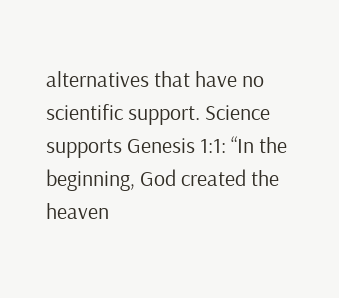alternatives that have no scientific support. Science supports Genesis 1:1: “In the beginning, God created the heaven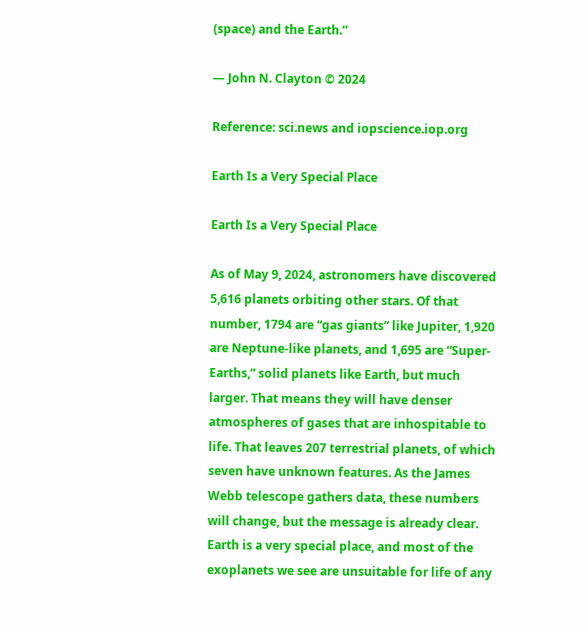(space) and the Earth.”

— John N. Clayton © 2024

Reference: sci.news and iopscience.iop.org

Earth Is a Very Special Place

Earth Is a Very Special Place

As of May 9, 2024, astronomers have discovered 5,616 planets orbiting other stars. Of that number, 1794 are “gas giants” like Jupiter, 1,920 are Neptune-like planets, and 1,695 are “Super-Earths,” solid planets like Earth, but much larger. That means they will have denser atmospheres of gases that are inhospitable to life. That leaves 207 terrestrial planets, of which seven have unknown features. As the James Webb telescope gathers data, these numbers will change, but the message is already clear. Earth is a very special place, and most of the exoplanets we see are unsuitable for life of any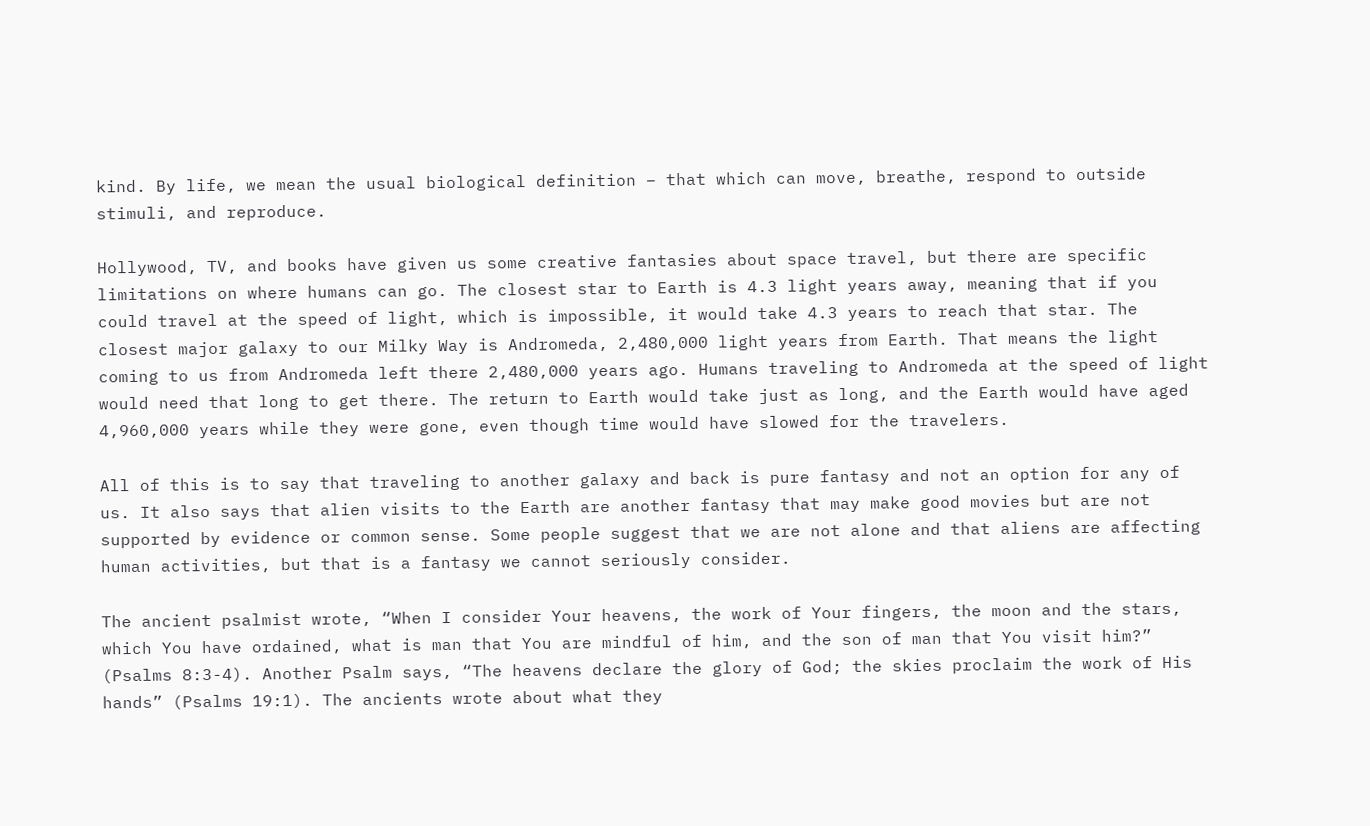kind. By life, we mean the usual biological definition – that which can move, breathe, respond to outside stimuli, and reproduce.

Hollywood, TV, and books have given us some creative fantasies about space travel, but there are specific limitations on where humans can go. The closest star to Earth is 4.3 light years away, meaning that if you could travel at the speed of light, which is impossible, it would take 4.3 years to reach that star. The closest major galaxy to our Milky Way is Andromeda, 2,480,000 light years from Earth. That means the light coming to us from Andromeda left there 2,480,000 years ago. Humans traveling to Andromeda at the speed of light would need that long to get there. The return to Earth would take just as long, and the Earth would have aged 4,960,000 years while they were gone, even though time would have slowed for the travelers.

All of this is to say that traveling to another galaxy and back is pure fantasy and not an option for any of us. It also says that alien visits to the Earth are another fantasy that may make good movies but are not supported by evidence or common sense. Some people suggest that we are not alone and that aliens are affecting human activities, but that is a fantasy we cannot seriously consider.

The ancient psalmist wrote, “When I consider Your heavens, the work of Your fingers, the moon and the stars, which You have ordained, what is man that You are mindful of him, and the son of man that You visit him?” (Psalms 8:3-4). Another Psalm says, “The heavens declare the glory of God; the skies proclaim the work of His hands” (Psalms 19:1). The ancients wrote about what they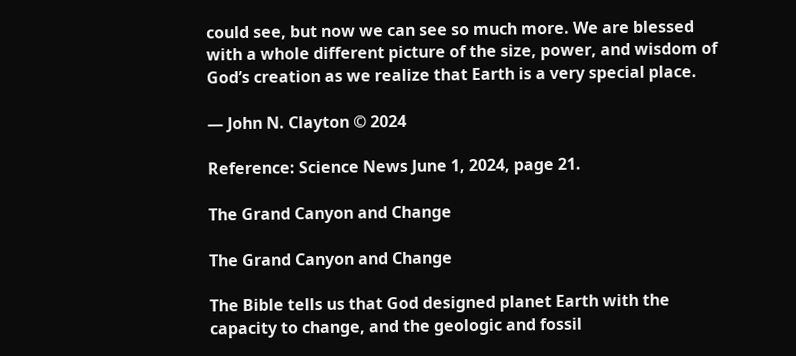could see, but now we can see so much more. We are blessed with a whole different picture of the size, power, and wisdom of God’s creation as we realize that Earth is a very special place.

— John N. Clayton © 2024

Reference: Science News June 1, 2024, page 21.

The Grand Canyon and Change

The Grand Canyon and Change

The Bible tells us that God designed planet Earth with the capacity to change, and the geologic and fossil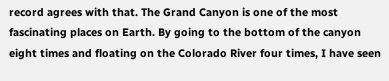record agrees with that. The Grand Canyon is one of the most fascinating places on Earth. By going to the bottom of the canyon eight times and floating on the Colorado River four times, I have seen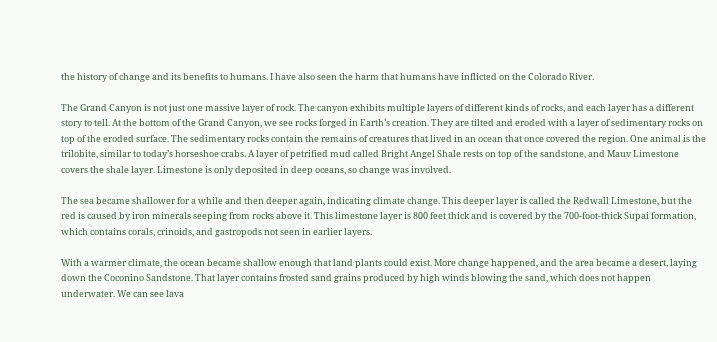the history of change and its benefits to humans. I have also seen the harm that humans have inflicted on the Colorado River.

The Grand Canyon is not just one massive layer of rock. The canyon exhibits multiple layers of different kinds of rocks, and each layer has a different story to tell. At the bottom of the Grand Canyon, we see rocks forged in Earth’s creation. They are tilted and eroded with a layer of sedimentary rocks on top of the eroded surface. The sedimentary rocks contain the remains of creatures that lived in an ocean that once covered the region. One animal is the trilobite, similar to today’s horseshoe crabs. A layer of petrified mud called Bright Angel Shale rests on top of the sandstone, and Mauv Limestone covers the shale layer. Limestone is only deposited in deep oceans, so change was involved.

The sea became shallower for a while and then deeper again, indicating climate change. This deeper layer is called the Redwall Limestone, but the red is caused by iron minerals seeping from rocks above it. This limestone layer is 800 feet thick and is covered by the 700-foot-thick Supai formation, which contains corals, crinoids, and gastropods not seen in earlier layers.

With a warmer climate, the ocean became shallow enough that land plants could exist. More change happened, and the area became a desert, laying down the Coconino Sandstone. That layer contains frosted sand grains produced by high winds blowing the sand, which does not happen underwater. We can see lava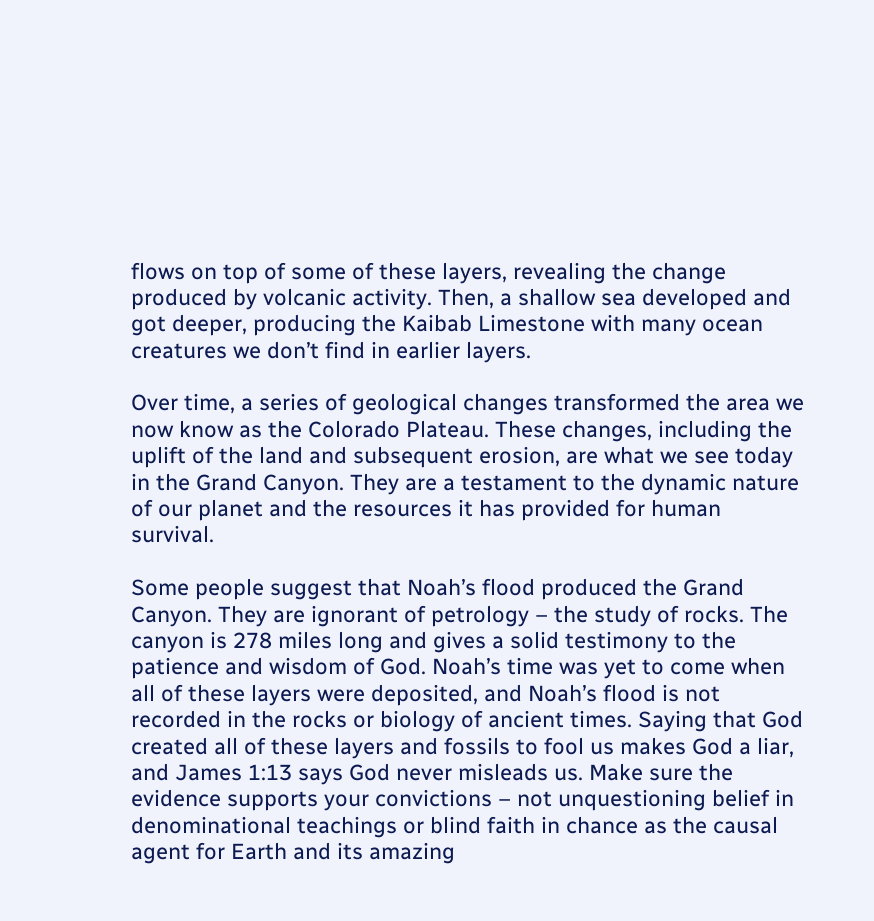flows on top of some of these layers, revealing the change produced by volcanic activity. Then, a shallow sea developed and got deeper, producing the Kaibab Limestone with many ocean creatures we don’t find in earlier layers.

Over time, a series of geological changes transformed the area we now know as the Colorado Plateau. These changes, including the uplift of the land and subsequent erosion, are what we see today in the Grand Canyon. They are a testament to the dynamic nature of our planet and the resources it has provided for human survival.

Some people suggest that Noah’s flood produced the Grand Canyon. They are ignorant of petrology – the study of rocks. The canyon is 278 miles long and gives a solid testimony to the patience and wisdom of God. Noah’s time was yet to come when all of these layers were deposited, and Noah’s flood is not recorded in the rocks or biology of ancient times. Saying that God created all of these layers and fossils to fool us makes God a liar, and James 1:13 says God never misleads us. Make sure the evidence supports your convictions – not unquestioning belief in denominational teachings or blind faith in chance as the causal agent for Earth and its amazing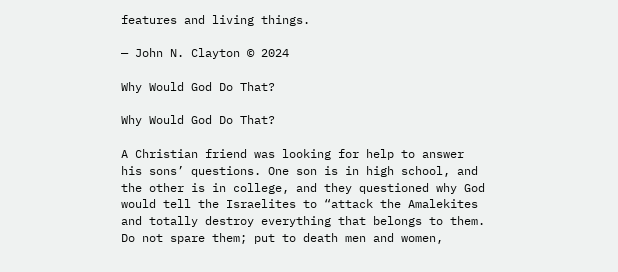features and living things.

— John N. Clayton © 2024

Why Would God Do That?

Why Would God Do That?

A Christian friend was looking for help to answer his sons’ questions. One son is in high school, and the other is in college, and they questioned why God would tell the Israelites to “attack the Amalekites and totally destroy everything that belongs to them. Do not spare them; put to death men and women,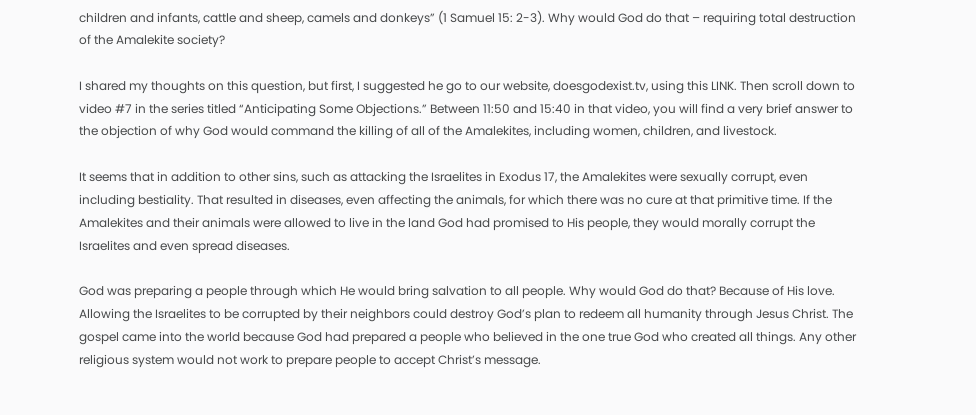children and infants, cattle and sheep, camels and donkeys” (1 Samuel 15: 2-3). Why would God do that – requiring total destruction of the Amalekite society?

I shared my thoughts on this question, but first, I suggested he go to our website, doesgodexist.tv, using this LINK. Then scroll down to video #7 in the series titled “Anticipating Some Objections.” Between 11:50 and 15:40 in that video, you will find a very brief answer to the objection of why God would command the killing of all of the Amalekites, including women, children, and livestock.

It seems that in addition to other sins, such as attacking the Israelites in Exodus 17, the Amalekites were sexually corrupt, even including bestiality. That resulted in diseases, even affecting the animals, for which there was no cure at that primitive time. If the Amalekites and their animals were allowed to live in the land God had promised to His people, they would morally corrupt the Israelites and even spread diseases.

God was preparing a people through which He would bring salvation to all people. Why would God do that? Because of His love. Allowing the Israelites to be corrupted by their neighbors could destroy God’s plan to redeem all humanity through Jesus Christ. The gospel came into the world because God had prepared a people who believed in the one true God who created all things. Any other religious system would not work to prepare people to accept Christ’s message.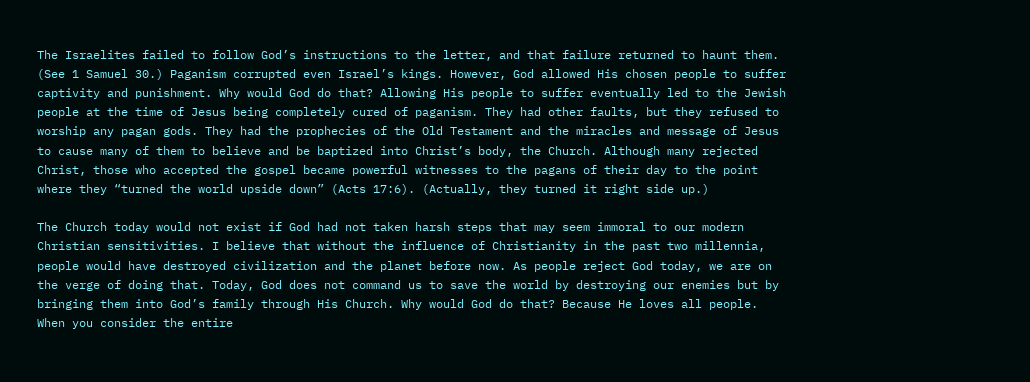The Israelites failed to follow God’s instructions to the letter, and that failure returned to haunt them. (See 1 Samuel 30.) Paganism corrupted even Israel’s kings. However, God allowed His chosen people to suffer captivity and punishment. Why would God do that? Allowing His people to suffer eventually led to the Jewish people at the time of Jesus being completely cured of paganism. They had other faults, but they refused to worship any pagan gods. They had the prophecies of the Old Testament and the miracles and message of Jesus to cause many of them to believe and be baptized into Christ’s body, the Church. Although many rejected Christ, those who accepted the gospel became powerful witnesses to the pagans of their day to the point where they “turned the world upside down” (Acts 17:6). (Actually, they turned it right side up.)

The Church today would not exist if God had not taken harsh steps that may seem immoral to our modern Christian sensitivities. I believe that without the influence of Christianity in the past two millennia, people would have destroyed civilization and the planet before now. As people reject God today, we are on the verge of doing that. Today, God does not command us to save the world by destroying our enemies but by bringing them into God’s family through His Church. Why would God do that? Because He loves all people. When you consider the entire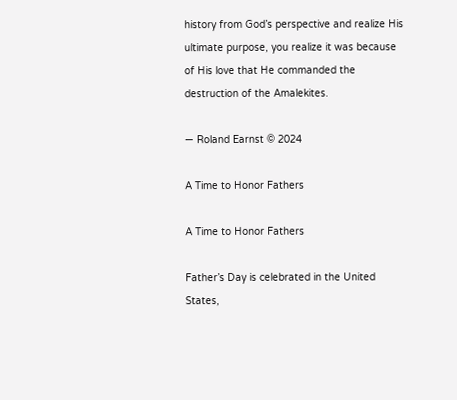history from God’s perspective and realize His ultimate purpose, you realize it was because of His love that He commanded the destruction of the Amalekites.

— Roland Earnst © 2024

A Time to Honor Fathers

A Time to Honor Fathers

Father’s Day is celebrated in the United States,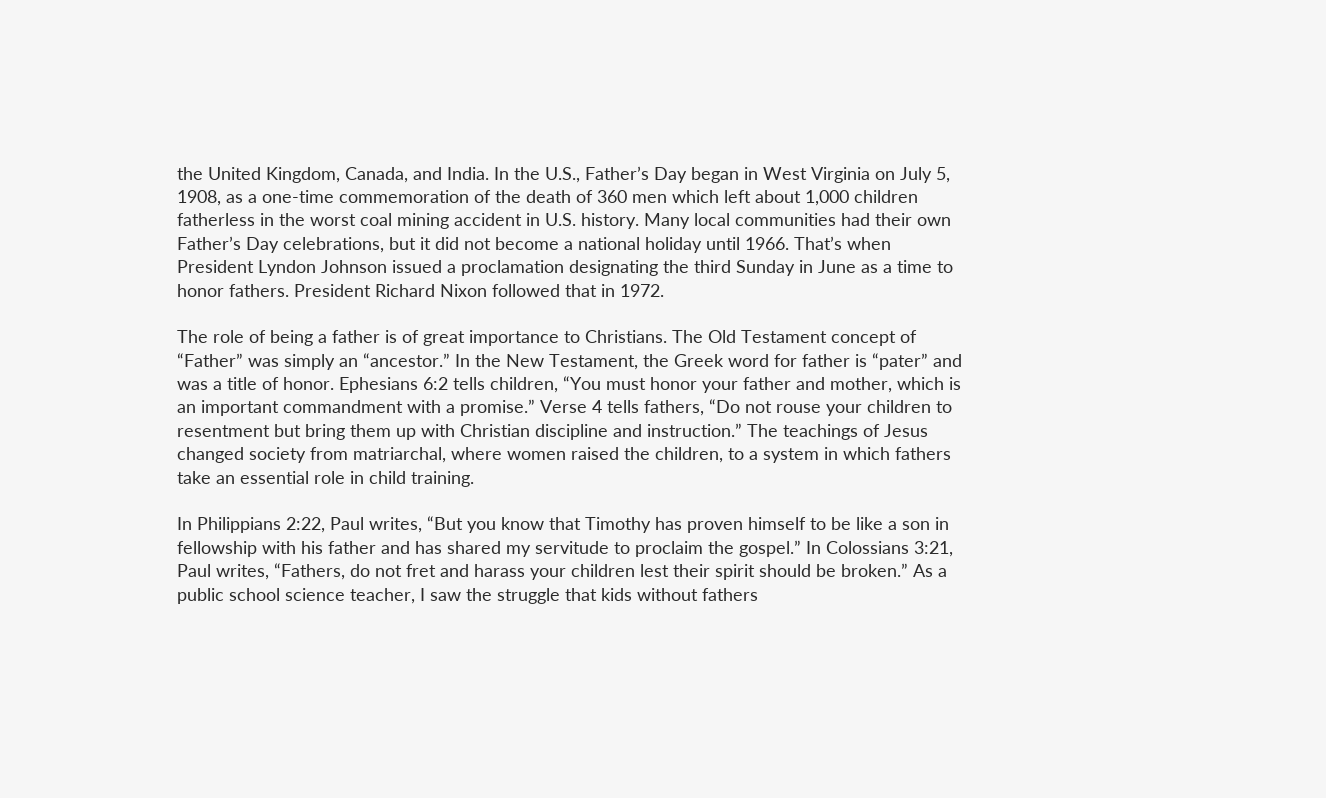the United Kingdom, Canada, and India. In the U.S., Father’s Day began in West Virginia on July 5, 1908, as a one-time commemoration of the death of 360 men which left about 1,000 children fatherless in the worst coal mining accident in U.S. history. Many local communities had their own Father’s Day celebrations, but it did not become a national holiday until 1966. That’s when President Lyndon Johnson issued a proclamation designating the third Sunday in June as a time to honor fathers. President Richard Nixon followed that in 1972.

The role of being a father is of great importance to Christians. The Old Testament concept of “Father” was simply an “ancestor.” In the New Testament, the Greek word for father is “pater” and was a title of honor. Ephesians 6:2 tells children, “You must honor your father and mother, which is an important commandment with a promise.” Verse 4 tells fathers, “Do not rouse your children to resentment but bring them up with Christian discipline and instruction.” The teachings of Jesus changed society from matriarchal, where women raised the children, to a system in which fathers take an essential role in child training.

In Philippians 2:22, Paul writes, “But you know that Timothy has proven himself to be like a son in fellowship with his father and has shared my servitude to proclaim the gospel.” In Colossians 3:21, Paul writes, “Fathers, do not fret and harass your children lest their spirit should be broken.” As a public school science teacher, I saw the struggle that kids without fathers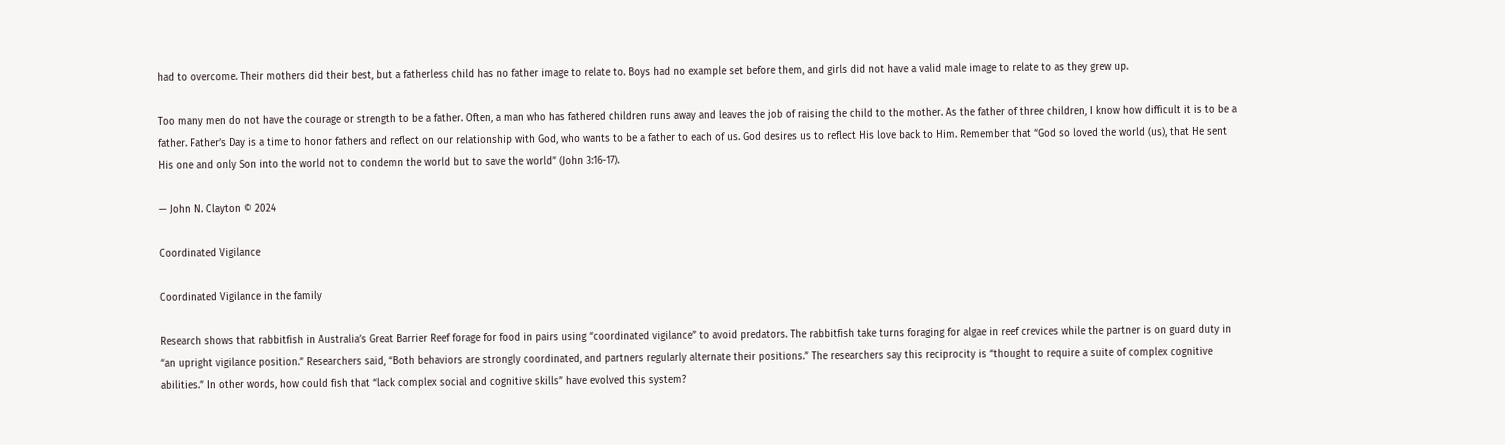had to overcome. Their mothers did their best, but a fatherless child has no father image to relate to. Boys had no example set before them, and girls did not have a valid male image to relate to as they grew up.

Too many men do not have the courage or strength to be a father. Often, a man who has fathered children runs away and leaves the job of raising the child to the mother. As the father of three children, I know how difficult it is to be a father. Father’s Day is a time to honor fathers and reflect on our relationship with God, who wants to be a father to each of us. God desires us to reflect His love back to Him. Remember that “God so loved the world (us), that He sent His one and only Son into the world not to condemn the world but to save the world” (John 3:16-17).

— John N. Clayton © 2024

Coordinated Vigilance

Coordinated Vigilance in the family

Research shows that rabbitfish in Australia’s Great Barrier Reef forage for food in pairs using “coordinated vigilance” to avoid predators. The rabbitfish take turns foraging for algae in reef crevices while the partner is on guard duty in “an upright vigilance position.” Researchers said, “Both behaviors are strongly coordinated, and partners regularly alternate their positions.” The researchers say this reciprocity is “thought to require a suite of complex cognitive abilities.” In other words, how could fish that “lack complex social and cognitive skills” have evolved this system?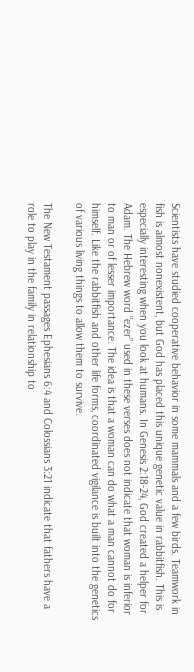Scientists have studied cooperative behavior in some mammals and a few birds. Teamwork in fish is almost nonexistent, but God has placed this unique genetic value in rabbitfish. This is especially interesting when you look at humans. In Genesis 2:18-24, God created a helper for Adam. The Hebrew word “ezer” used in these verses does not indicate that woman is inferior to man or of lesser importance. The idea is that a woman can do what a man cannot do for himself. Like the rabbitfish and other life forms, coordinated vigilance is built into the genetics of various living things to allow them to survive.

The New Testament passages Ephesians 6:4 and Colossians 3:21 indicate that fathers have a role to play in the family in relationship to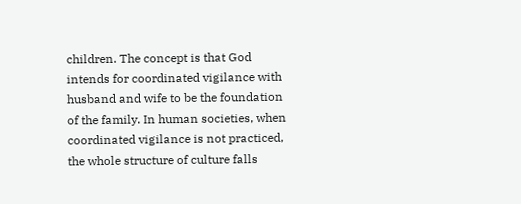children. The concept is that God intends for coordinated vigilance with husband and wife to be the foundation of the family. In human societies, when coordinated vigilance is not practiced, the whole structure of culture falls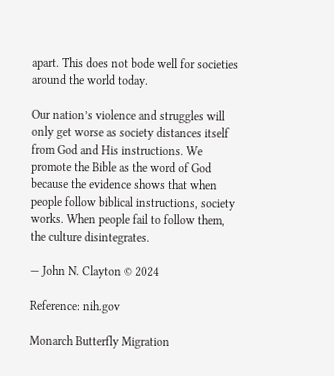apart. This does not bode well for societies around the world today.

Our nation’s violence and struggles will only get worse as society distances itself from God and His instructions. We promote the Bible as the word of God because the evidence shows that when people follow biblical instructions, society works. When people fail to follow them, the culture disintegrates.

— John N. Clayton © 2024

Reference: nih.gov

Monarch Butterfly Migration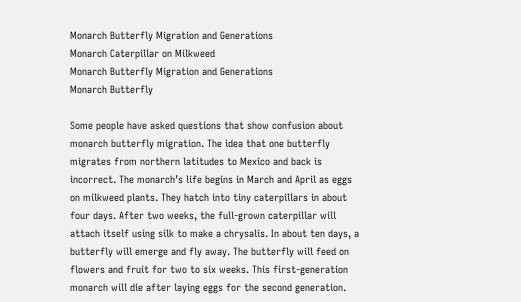Monarch Butterfly Migration and Generations
Monarch Caterpillar on Milkweed
Monarch Butterfly Migration and Generations
Monarch Butterfly

Some people have asked questions that show confusion about monarch butterfly migration. The idea that one butterfly migrates from northern latitudes to Mexico and back is incorrect. The monarch’s life begins in March and April as eggs on milkweed plants. They hatch into tiny caterpillars in about four days. After two weeks, the full-grown caterpillar will attach itself using silk to make a chrysalis. In about ten days, a butterfly will emerge and fly away. The butterfly will feed on flowers and fruit for two to six weeks. This first-generation monarch will die after laying eggs for the second generation.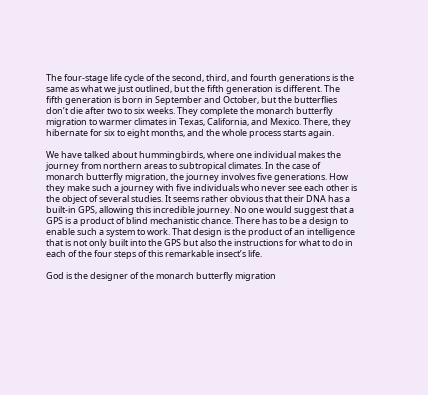The four-stage life cycle of the second, third, and fourth generations is the same as what we just outlined, but the fifth generation is different. The fifth generation is born in September and October, but the butterflies don’t die after two to six weeks. They complete the monarch butterfly migration to warmer climates in Texas, California, and Mexico. There, they hibernate for six to eight months, and the whole process starts again.

We have talked about hummingbirds, where one individual makes the journey from northern areas to subtropical climates. In the case of monarch butterfly migration, the journey involves five generations. How they make such a journey with five individuals who never see each other is the object of several studies. It seems rather obvious that their DNA has a built-in GPS, allowing this incredible journey. No one would suggest that a GPS is a product of blind mechanistic chance. There has to be a design to enable such a system to work. That design is the product of an intelligence that is not only built into the GPS but also the instructions for what to do in each of the four steps of this remarkable insect’s life.

God is the designer of the monarch butterfly migration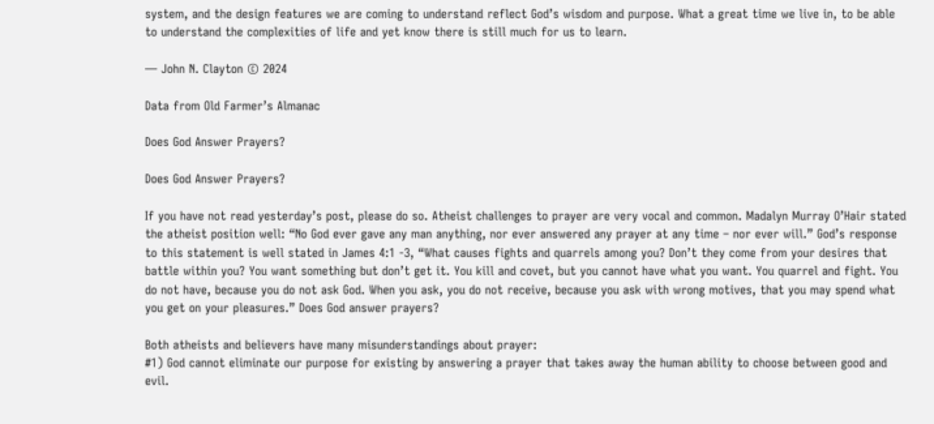system, and the design features we are coming to understand reflect God’s wisdom and purpose. What a great time we live in, to be able to understand the complexities of life and yet know there is still much for us to learn.

— John N. Clayton © 2024

Data from Old Farmer’s Almanac

Does God Answer Prayers?

Does God Answer Prayers?

If you have not read yesterday’s post, please do so. Atheist challenges to prayer are very vocal and common. Madalyn Murray O’Hair stated the atheist position well: “No God ever gave any man anything, nor ever answered any prayer at any time – nor ever will.” God’s response to this statement is well stated in James 4:1 -3, “What causes fights and quarrels among you? Don’t they come from your desires that battle within you? You want something but don’t get it. You kill and covet, but you cannot have what you want. You quarrel and fight. You do not have, because you do not ask God. When you ask, you do not receive, because you ask with wrong motives, that you may spend what you get on your pleasures.” Does God answer prayers?

Both atheists and believers have many misunderstandings about prayer:
#1) God cannot eliminate our purpose for existing by answering a prayer that takes away the human ability to choose between good and evil.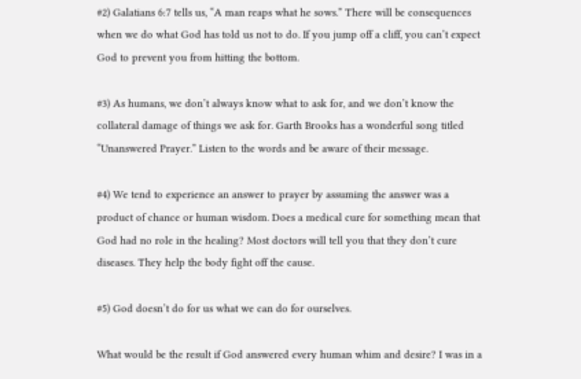#2) Galatians 6:7 tells us, “A man reaps what he sows.” There will be consequences when we do what God has told us not to do. If you jump off a cliff, you can’t expect God to prevent you from hitting the bottom.

#3) As humans, we don’t always know what to ask for, and we don’t know the collateral damage of things we ask for. Garth Brooks has a wonderful song titled “Unanswered Prayer.” Listen to the words and be aware of their message.

#4) We tend to experience an answer to prayer by assuming the answer was a product of chance or human wisdom. Does a medical cure for something mean that God had no role in the healing? Most doctors will tell you that they don’t cure diseases. They help the body fight off the cause.

#5) God doesn’t do for us what we can do for ourselves.

What would be the result if God answered every human whim and desire? I was in a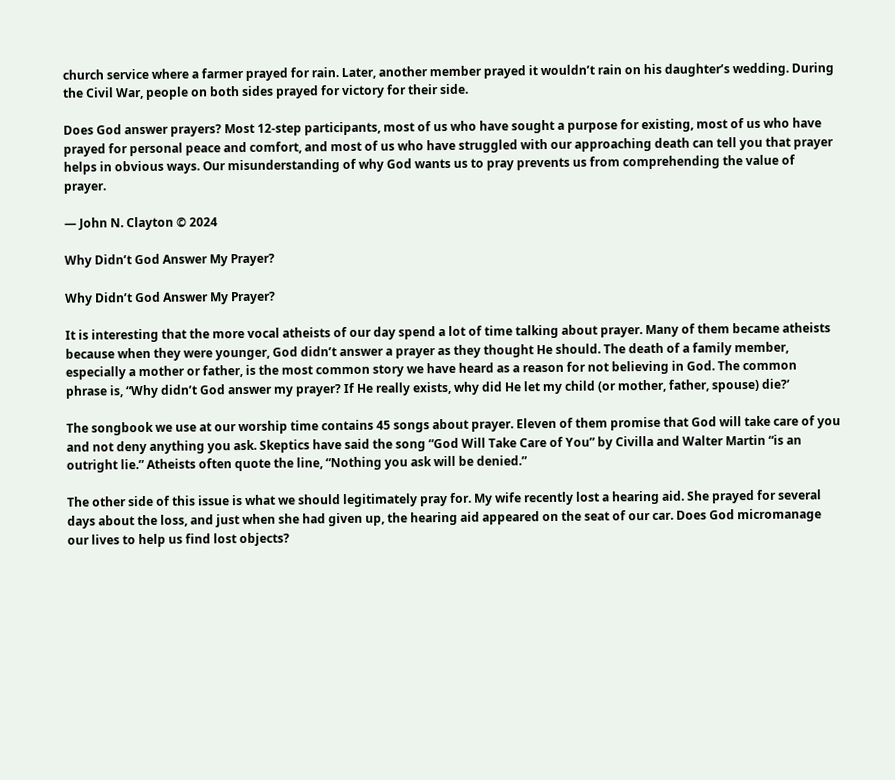church service where a farmer prayed for rain. Later, another member prayed it wouldn’t rain on his daughter’s wedding. During the Civil War, people on both sides prayed for victory for their side.

Does God answer prayers? Most 12-step participants, most of us who have sought a purpose for existing, most of us who have prayed for personal peace and comfort, and most of us who have struggled with our approaching death can tell you that prayer helps in obvious ways. Our misunderstanding of why God wants us to pray prevents us from comprehending the value of prayer.

— John N. Clayton © 2024

Why Didn’t God Answer My Prayer?

Why Didn’t God Answer My Prayer?

It is interesting that the more vocal atheists of our day spend a lot of time talking about prayer. Many of them became atheists because when they were younger, God didn’t answer a prayer as they thought He should. The death of a family member, especially a mother or father, is the most common story we have heard as a reason for not believing in God. The common phrase is, “Why didn’t God answer my prayer? If He really exists, why did He let my child (or mother, father, spouse) die?’

The songbook we use at our worship time contains 45 songs about prayer. Eleven of them promise that God will take care of you and not deny anything you ask. Skeptics have said the song “God Will Take Care of You” by Civilla and Walter Martin “is an outright lie.” Atheists often quote the line, “Nothing you ask will be denied.”

The other side of this issue is what we should legitimately pray for. My wife recently lost a hearing aid. She prayed for several days about the loss, and just when she had given up, the hearing aid appeared on the seat of our car. Does God micromanage our lives to help us find lost objects?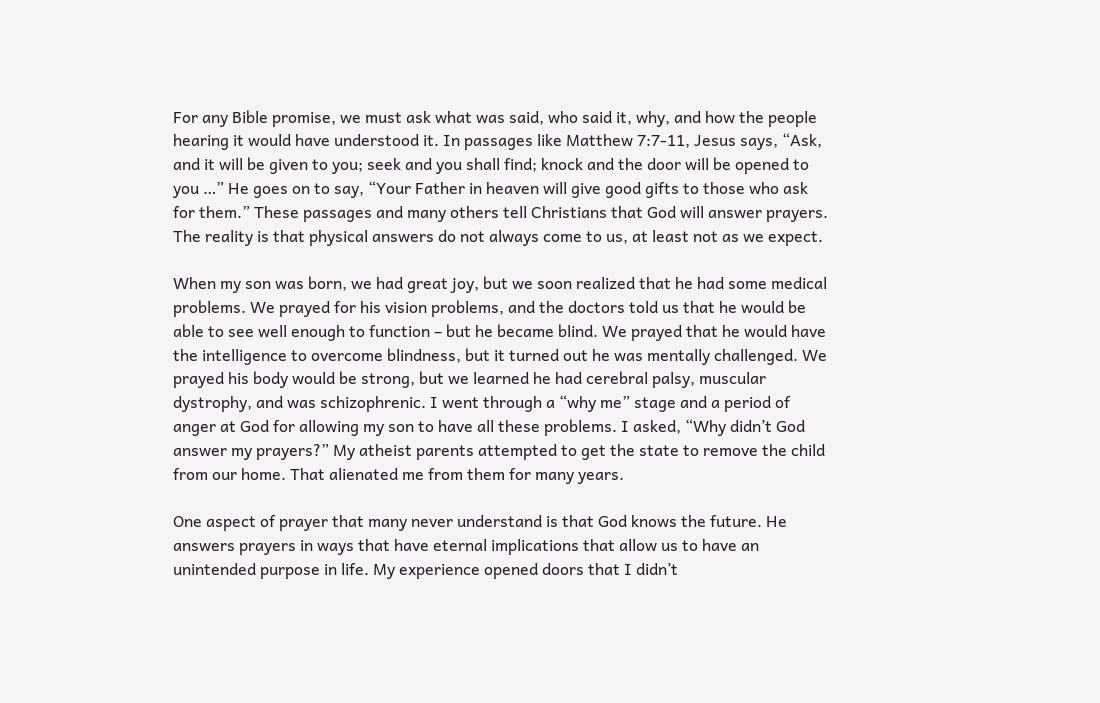For any Bible promise, we must ask what was said, who said it, why, and how the people hearing it would have understood it. In passages like Matthew 7:7-11, Jesus says, “Ask, and it will be given to you; seek and you shall find; knock and the door will be opened to you …” He goes on to say, “Your Father in heaven will give good gifts to those who ask for them.” These passages and many others tell Christians that God will answer prayers. The reality is that physical answers do not always come to us, at least not as we expect.

When my son was born, we had great joy, but we soon realized that he had some medical problems. We prayed for his vision problems, and the doctors told us that he would be able to see well enough to function – but he became blind. We prayed that he would have the intelligence to overcome blindness, but it turned out he was mentally challenged. We prayed his body would be strong, but we learned he had cerebral palsy, muscular dystrophy, and was schizophrenic. I went through a “why me” stage and a period of anger at God for allowing my son to have all these problems. I asked, “Why didn’t God answer my prayers?” My atheist parents attempted to get the state to remove the child from our home. That alienated me from them for many years.

One aspect of prayer that many never understand is that God knows the future. He answers prayers in ways that have eternal implications that allow us to have an unintended purpose in life. My experience opened doors that I didn’t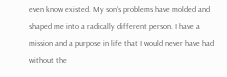even know existed. My son’s problems have molded and shaped me into a radically different person. I have a mission and a purpose in life that I would never have had without the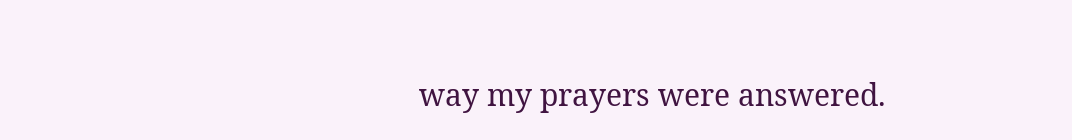way my prayers were answered.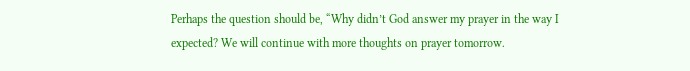Perhaps the question should be, “Why didn’t God answer my prayer in the way I expected? We will continue with more thoughts on prayer tomorrow.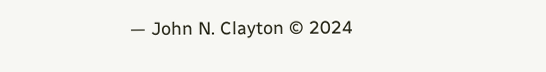— John N. Clayton © 2024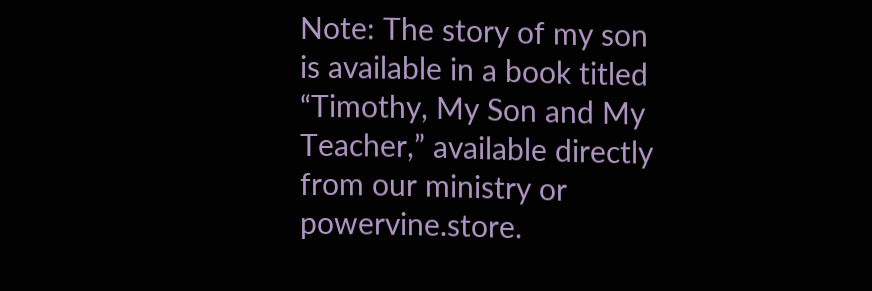Note: The story of my son is available in a book titled “Timothy, My Son and My Teacher,” available directly from our ministry or powervine.store.